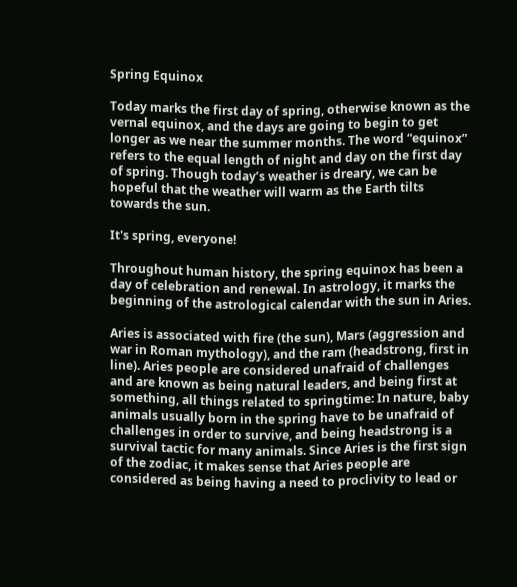Spring Equinox

Today marks the first day of spring, otherwise known as the vernal equinox, and the days are going to begin to get longer as we near the summer months. The word “equinox” refers to the equal length of night and day on the first day of spring. Though today’s weather is dreary, we can be hopeful that the weather will warm as the Earth tilts towards the sun.

It's spring, everyone!

Throughout human history, the spring equinox has been a day of celebration and renewal. In astrology, it marks the beginning of the astrological calendar with the sun in Aries.

Aries is associated with fire (the sun), Mars (aggression and war in Roman mythology), and the ram (headstrong, first in line). Aries people are considered unafraid of challenges and are known as being natural leaders, and being first at something, all things related to springtime: In nature, baby animals usually born in the spring have to be unafraid of challenges in order to survive, and being headstrong is a survival tactic for many animals. Since Aries is the first sign of the zodiac, it makes sense that Aries people are considered as being having a need to proclivity to lead or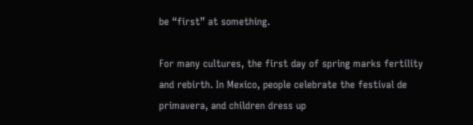be “first” at something.

For many cultures, the first day of spring marks fertility and rebirth. In Mexico, people celebrate the festival de primavera, and children dress up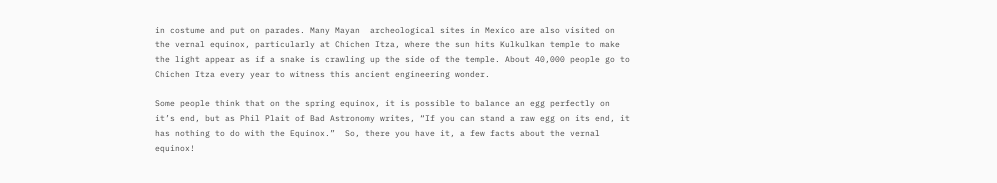in costume and put on parades. Many Mayan  archeological sites in Mexico are also visited on the vernal equinox, particularly at Chichen Itza, where the sun hits Kulkulkan temple to make the light appear as if a snake is crawling up the side of the temple. About 40,000 people go to Chichen Itza every year to witness this ancient engineering wonder.

Some people think that on the spring equinox, it is possible to balance an egg perfectly on it’s end, but as Phil Plait of Bad Astronomy writes, “If you can stand a raw egg on its end, it has nothing to do with the Equinox.”  So, there you have it, a few facts about the vernal equinox!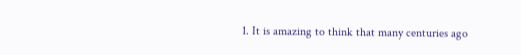1. It is amazing to think that many centuries ago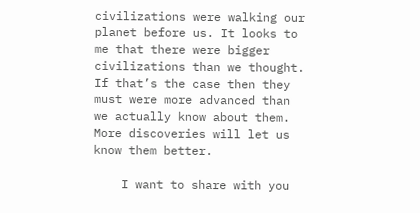civilizations were walking our planet before us. It looks to me that there were bigger civilizations than we thought. If that’s the case then they must were more advanced than we actually know about them. More discoveries will let us know them better.

    I want to share with you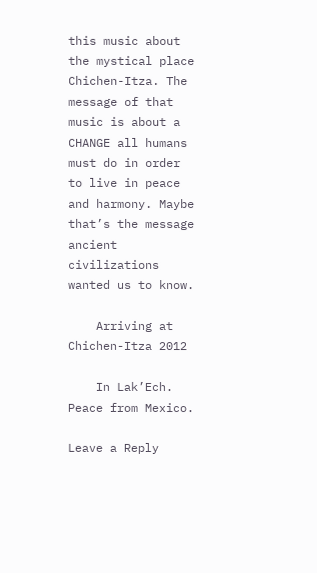this music about the mystical place Chichen-Itza. The message of that music is about a CHANGE all humans must do in order to live in peace and harmony. Maybe that’s the message ancient civilizations wanted us to know.

    Arriving at Chichen-Itza 2012

    In Lak’Ech. Peace from Mexico.

Leave a Reply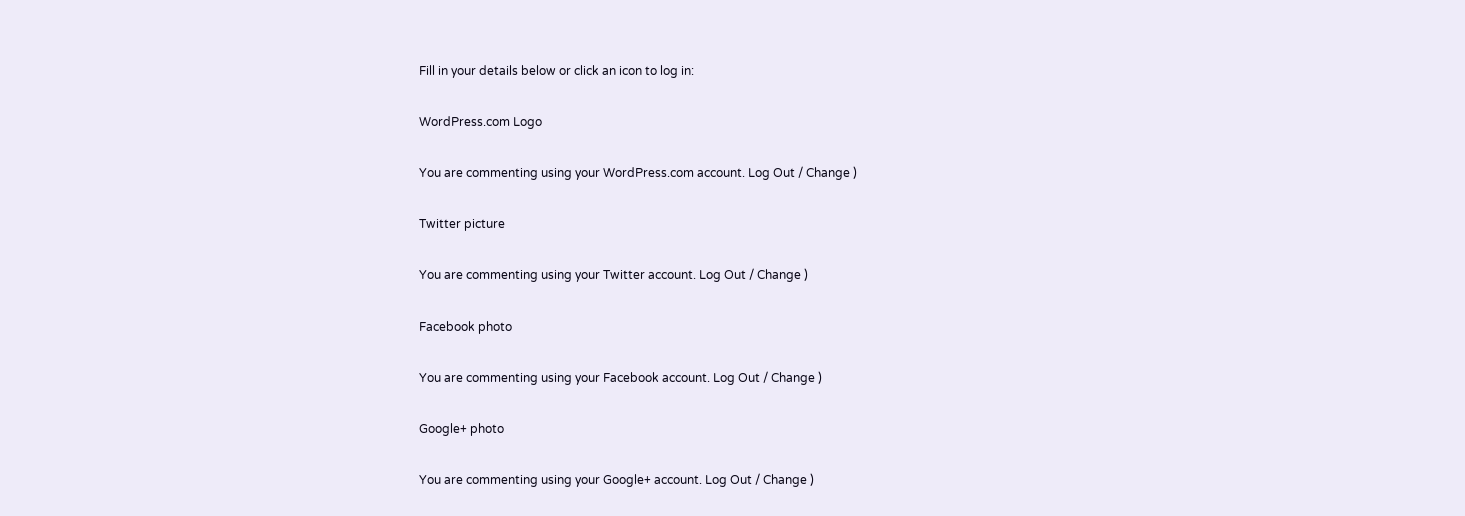Fill in your details below or click an icon to log in:

WordPress.com Logo

You are commenting using your WordPress.com account. Log Out / Change )

Twitter picture

You are commenting using your Twitter account. Log Out / Change )

Facebook photo

You are commenting using your Facebook account. Log Out / Change )

Google+ photo

You are commenting using your Google+ account. Log Out / Change )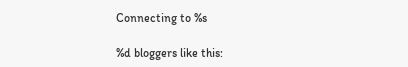Connecting to %s

%d bloggers like this: